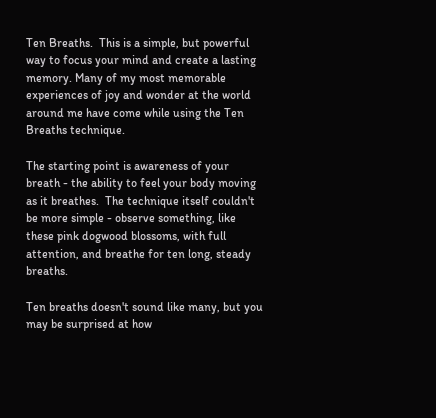Ten Breaths.  This is a simple, but powerful way to focus your mind and create a lasting memory. Many of my most memorable experiences of joy and wonder at the world around me have come while using the Ten Breaths technique.

The starting point is awareness of your breath - the ability to feel your body moving as it breathes.  The technique itself couldn't be more simple - observe something, like these pink dogwood blossoms, with full attention, and breathe for ten long, steady breaths.

Ten breaths doesn't sound like many, but you may be surprised at how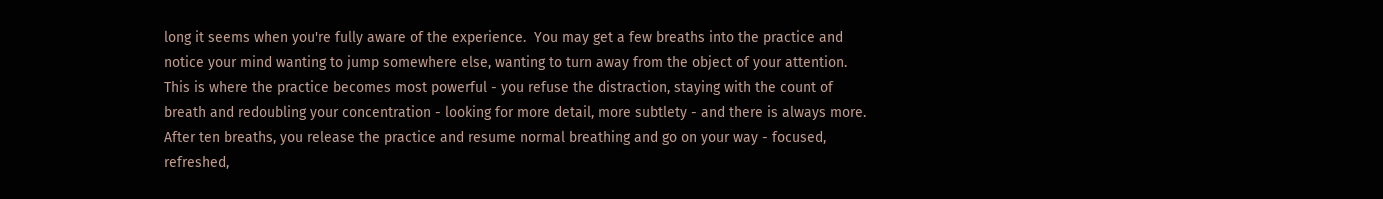long it seems when you're fully aware of the experience.  You may get a few breaths into the practice and notice your mind wanting to jump somewhere else, wanting to turn away from the object of your attention.  This is where the practice becomes most powerful - you refuse the distraction, staying with the count of breath and redoubling your concentration - looking for more detail, more subtlety - and there is always more.  After ten breaths, you release the practice and resume normal breathing and go on your way - focused, refreshed,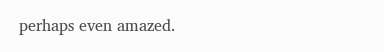perhaps even amazed.